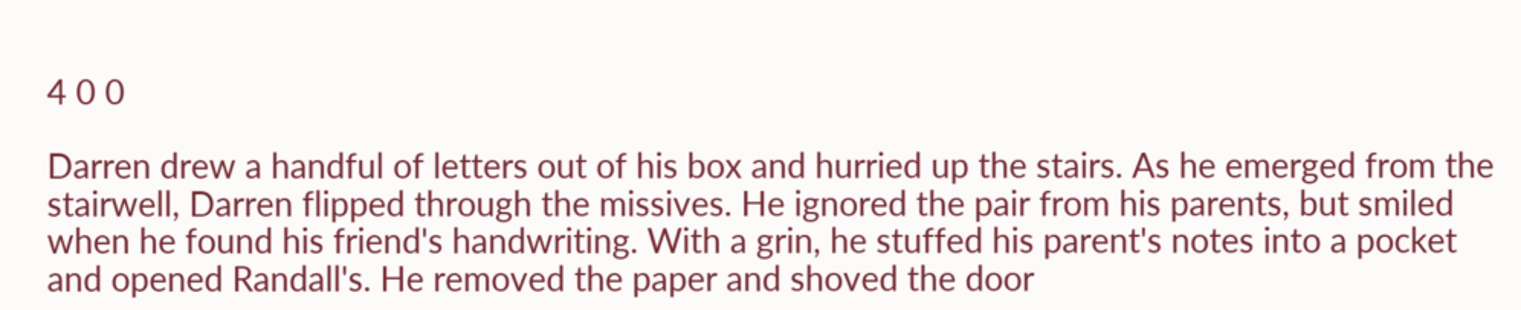4 0 0

Darren drew a handful of letters out of his box and hurried up the stairs. As he emerged from the stairwell, Darren flipped through the missives. He ignored the pair from his parents, but smiled when he found his friend's handwriting. With a grin, he stuffed his parent's notes into a pocket and opened Randall's. He removed the paper and shoved the door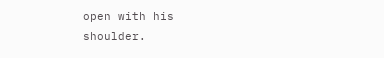open with his shoulder.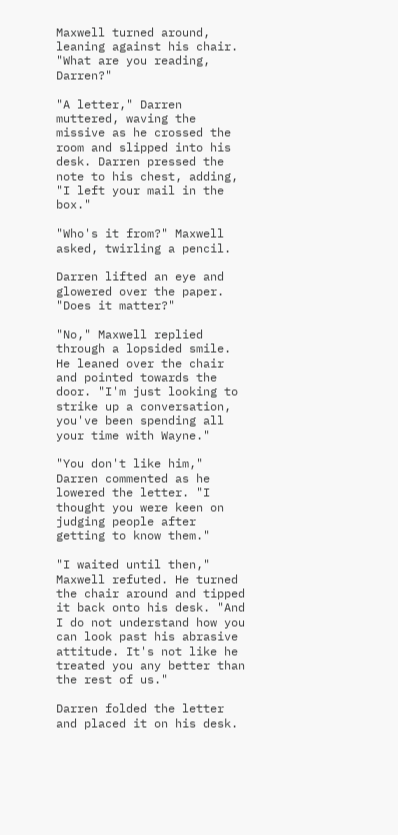Maxwell turned around, leaning against his chair. "What are you reading, Darren?"

"A letter," Darren muttered, waving the missive as he crossed the room and slipped into his desk. Darren pressed the note to his chest, adding, "I left your mail in the box."

"Who's it from?" Maxwell asked, twirling a pencil.

Darren lifted an eye and glowered over the paper. "Does it matter?"

"No," Maxwell replied through a lopsided smile. He leaned over the chair and pointed towards the door. "I'm just looking to strike up a conversation, you've been spending all your time with Wayne."

"You don't like him," Darren commented as he lowered the letter. "I thought you were keen on judging people after getting to know them."

"I waited until then," Maxwell refuted. He turned the chair around and tipped it back onto his desk. "And I do not understand how you can look past his abrasive attitude. It's not like he treated you any better than the rest of us."

Darren folded the letter and placed it on his desk.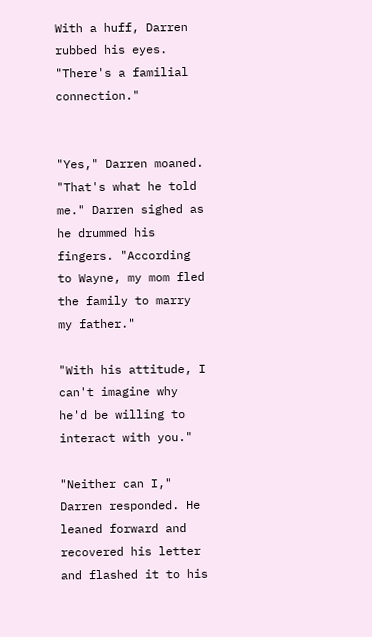With a huff, Darren rubbed his eyes. "There's a familial connection."


"Yes," Darren moaned. "That's what he told me." Darren sighed as he drummed his fingers. "According to Wayne, my mom fled the family to marry my father."

"With his attitude, I can't imagine why he'd be willing to interact with you."

"Neither can I," Darren responded. He leaned forward and recovered his letter and flashed it to his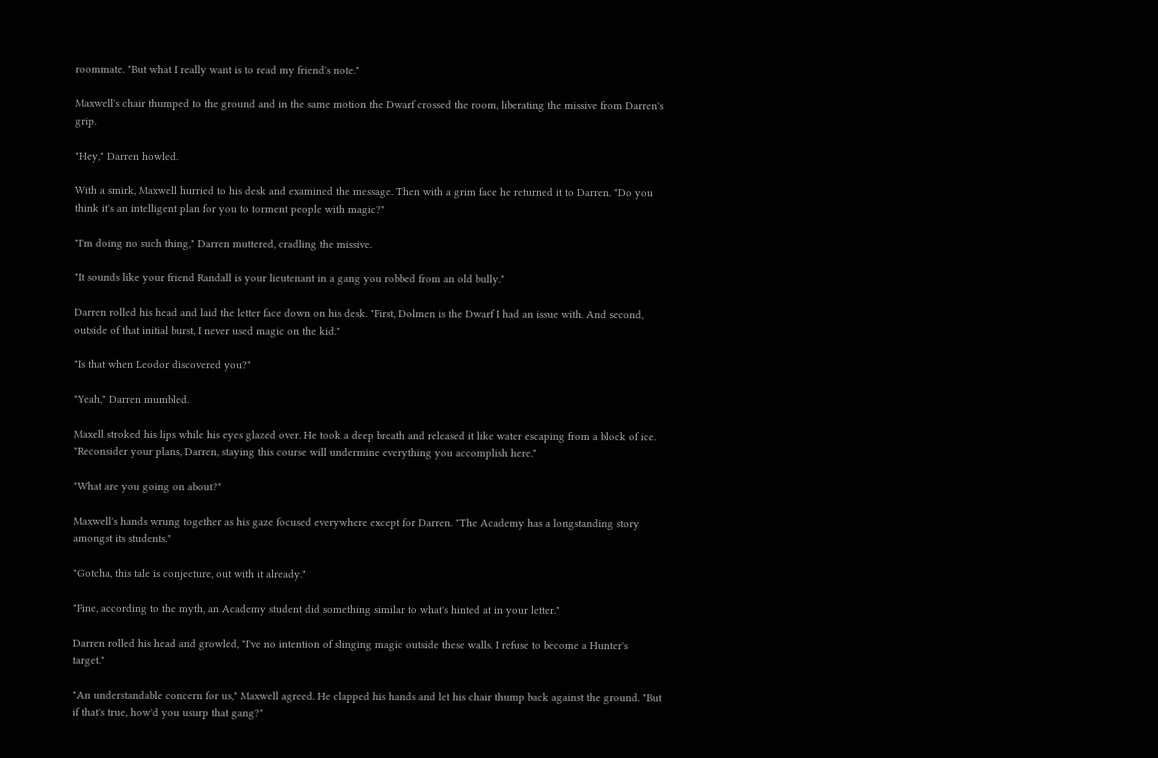roommate. "But what I really want is to read my friend's note."

Maxwell's chair thumped to the ground and in the same motion the Dwarf crossed the room, liberating the missive from Darren's grip.

"Hey," Darren howled.

With a smirk, Maxwell hurried to his desk and examined the message. Then with a grim face he returned it to Darren. "Do you think it's an intelligent plan for you to torment people with magic?"

"I'm doing no such thing," Darren muttered, cradling the missive.

"It sounds like your friend Randall is your lieutenant in a gang you robbed from an old bully."

Darren rolled his head and laid the letter face down on his desk. "First, Dolmen is the Dwarf I had an issue with. And second, outside of that initial burst, I never used magic on the kid."

"Is that when Leodor discovered you?"

"Yeah," Darren mumbled.

Maxell stroked his lips while his eyes glazed over. He took a deep breath and released it like water escaping from a block of ice. "Reconsider your plans, Darren, staying this course will undermine everything you accomplish here."

"What are you going on about?"

Maxwell's hands wrung together as his gaze focused everywhere except for Darren. "The Academy has a longstanding story amongst its students."

"Gotcha, this tale is conjecture, out with it already."

"Fine, according to the myth, an Academy student did something similar to what's hinted at in your letter."

Darren rolled his head and growled, "I've no intention of slinging magic outside these walls. I refuse to become a Hunter's target."

"An understandable concern for us," Maxwell agreed. He clapped his hands and let his chair thump back against the ground. "But if that's true, how'd you usurp that gang?"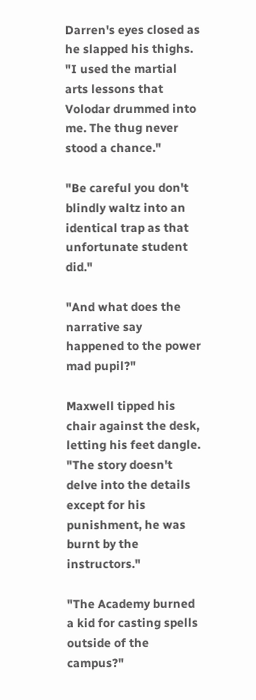Darren's eyes closed as he slapped his thighs. "I used the martial arts lessons that Volodar drummed into me. The thug never stood a chance."

"Be careful you don't blindly waltz into an identical trap as that unfortunate student did."

"And what does the narrative say happened to the power mad pupil?"

Maxwell tipped his chair against the desk, letting his feet dangle. "The story doesn't delve into the details except for his punishment, he was burnt by the instructors."

"The Academy burned a kid for casting spells outside of the campus?"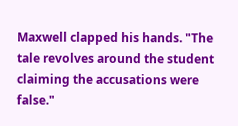Maxwell clapped his hands. "The tale revolves around the student claiming the accusations were false."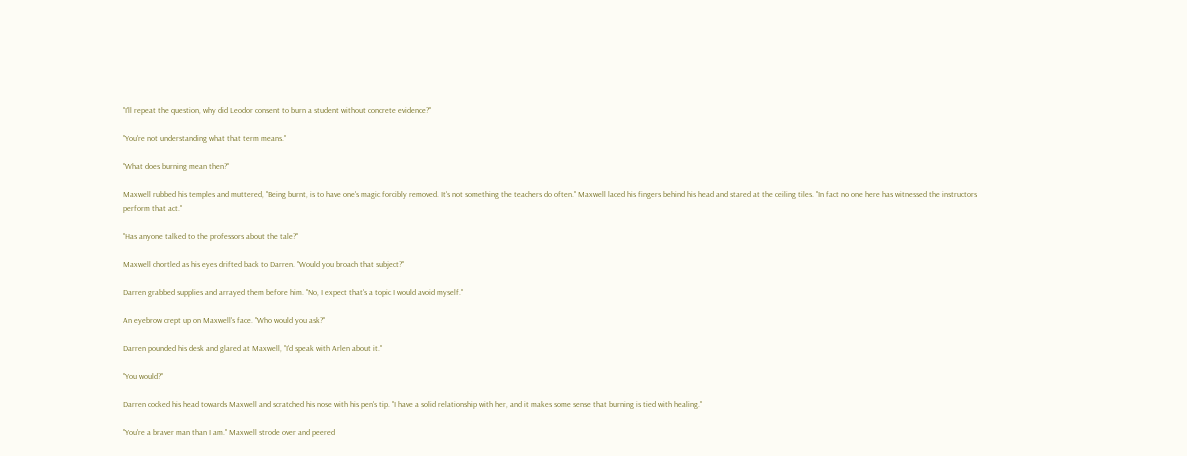"I'll repeat the question, why did Leodor consent to burn a student without concrete evidence?"

"You're not understanding what that term means."

"What does burning mean then?"

Maxwell rubbed his temples and muttered, "Being burnt, is to have one's magic forcibly removed. It's not something the teachers do often." Maxwell laced his fingers behind his head and stared at the ceiling tiles. "In fact no one here has witnessed the instructors perform that act."

"Has anyone talked to the professors about the tale?"

Maxwell chortled as his eyes drifted back to Darren. "Would you broach that subject?"

Darren grabbed supplies and arrayed them before him. "No, I expect that's a topic I would avoid myself."

An eyebrow crept up on Maxwell's face. "Who would you ask?"

Darren pounded his desk and glared at Maxwell, "I'd speak with Arlen about it."

"You would?"

Darren cocked his head towards Maxwell and scratched his nose with his pen's tip. "I have a solid relationship with her, and it makes some sense that burning is tied with healing."

"You're a braver man than I am." Maxwell strode over and peered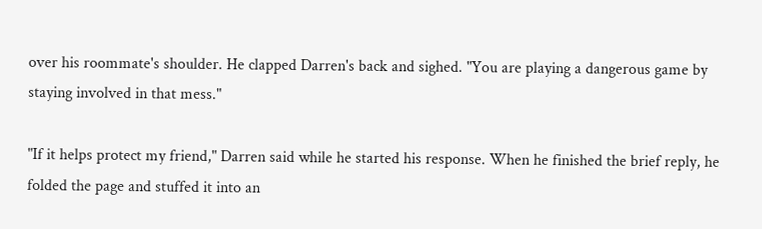over his roommate's shoulder. He clapped Darren's back and sighed. "You are playing a dangerous game by staying involved in that mess."

"If it helps protect my friend," Darren said while he started his response. When he finished the brief reply, he folded the page and stuffed it into an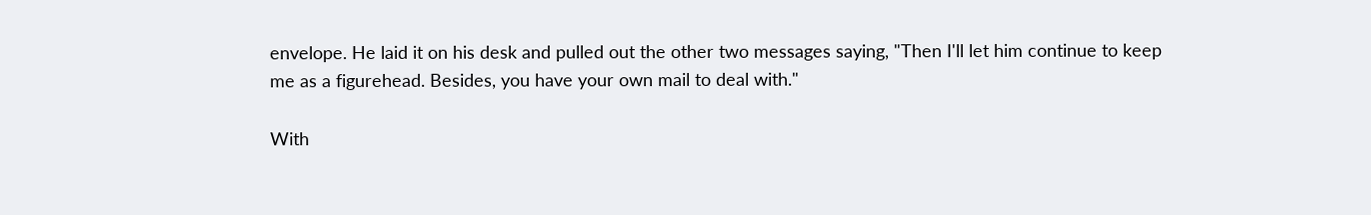envelope. He laid it on his desk and pulled out the other two messages saying, "Then I'll let him continue to keep me as a figurehead. Besides, you have your own mail to deal with."

With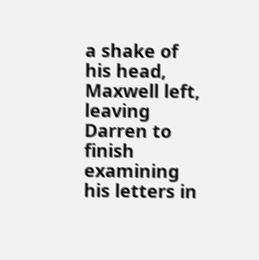a shake of his head, Maxwell left, leaving Darren to finish examining his letters in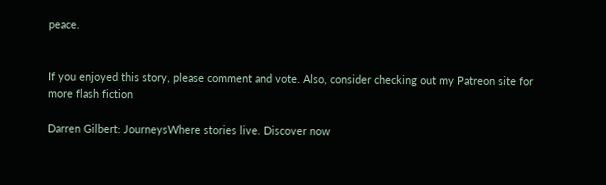peace.


If you enjoyed this story, please comment and vote. Also, consider checking out my Patreon site for more flash fiction

Darren Gilbert: JourneysWhere stories live. Discover now